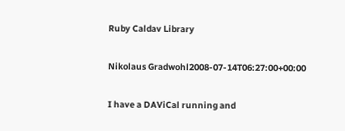Ruby Caldav Library

Nikolaus Gradwohl2008-07-14T06:27:00+00:00

I have a DAViCal running and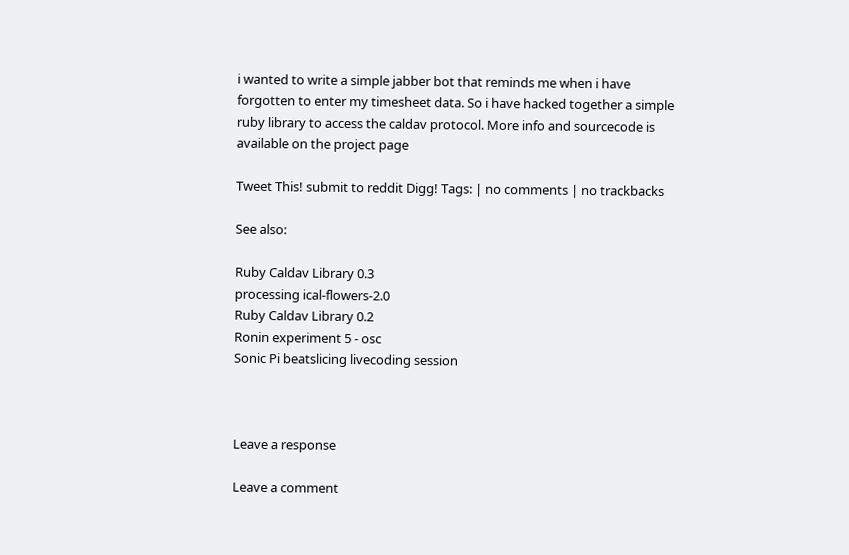i wanted to write a simple jabber bot that reminds me when i have forgotten to enter my timesheet data. So i have hacked together a simple ruby library to access the caldav protocol. More info and sourcecode is available on the project page

Tweet This! submit to reddit Digg! Tags: | no comments | no trackbacks

See also:

Ruby Caldav Library 0.3
processing ical-flowers-2.0
Ruby Caldav Library 0.2
Ronin experiment 5 - osc
Sonic Pi beatslicing livecoding session



Leave a response

Leave a comment